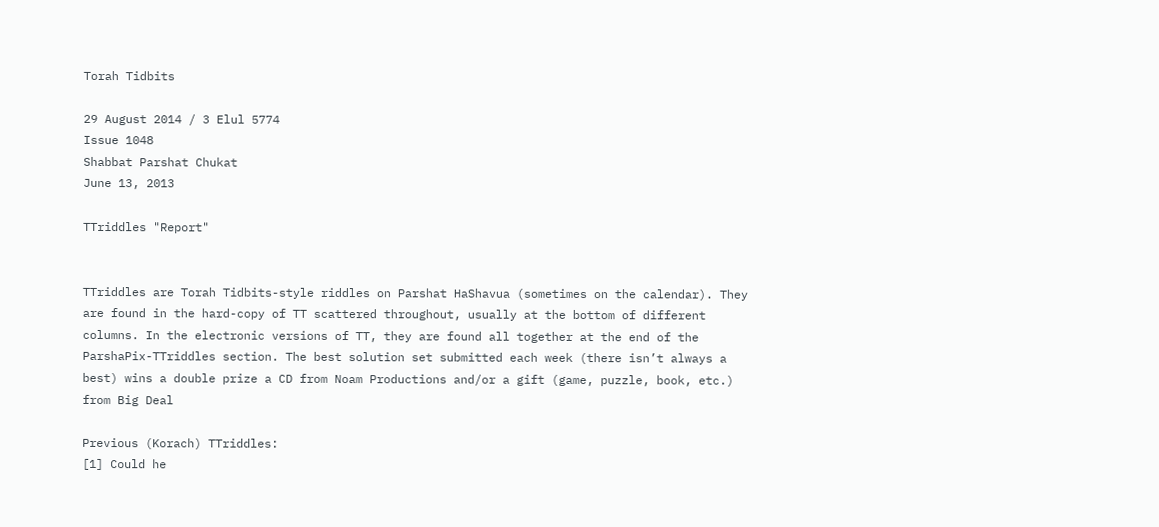Torah Tidbits

29 August 2014 / 3 Elul 5774
Issue 1048
Shabbat Parshat Chukat
June 13, 2013

TTriddles "Report"


TTriddles are Torah Tidbits-style riddles on Parshat HaShavua (sometimes on the calendar). They are found in the hard-copy of TT scattered throughout, usually at the bottom of different columns. In the electronic versions of TT, they are found all together at the end of the ParshaPix-TTriddles section. The best solution set submitted each week (there isn’t always a best) wins a double prize a CD from Noam Productions and/or a gift (game, puzzle, book, etc.) from Big Deal

Previous (Korach) TTriddles:
[1] Could he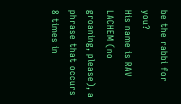be the rabbi for you?
His name is RAV LACHEM (no groaning, please), a phrase that occurs 8 times in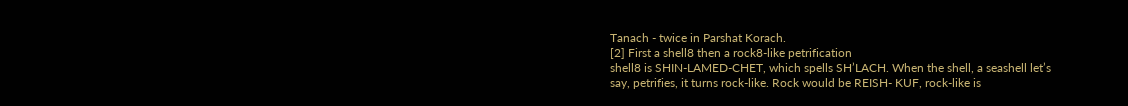Tanach - twice in Parshat Korach.
[2] First a shell8 then a rock8-like petrification
shell8 is SHIN-LAMED-CHET, which spells SH’LACH. When the shell, a seashell let’s say, petrifies, it turns rock-like. Rock would be REISH- KUF, rock-like is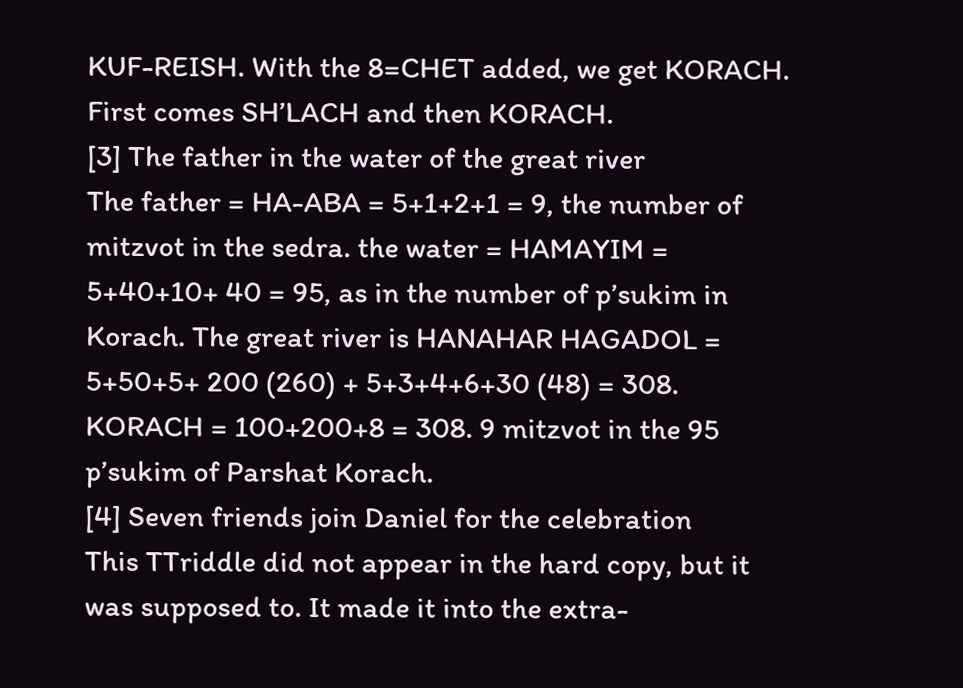KUF-REISH. With the 8=CHET added, we get KORACH. First comes SH’LACH and then KORACH.
[3] The father in the water of the great river
The father = HA-ABA = 5+1+2+1 = 9, the number of mitzvot in the sedra. the water = HAMAYIM = 5+40+10+ 40 = 95, as in the number of p’sukim in Korach. The great river is HANAHAR HAGADOL = 5+50+5+ 200 (260) + 5+3+4+6+30 (48) = 308.
KORACH = 100+200+8 = 308. 9 mitzvot in the 95 p’sukim of Parshat Korach.
[4] Seven friends join Daniel for the celebration
This TTriddle did not appear in the hard copy, but it was supposed to. It made it into the extra-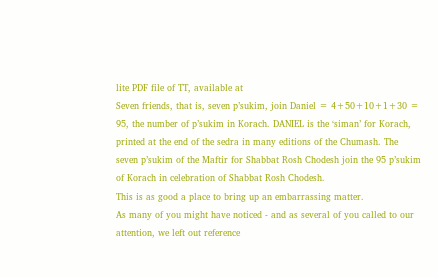lite PDF file of TT, available at
Seven friends, that is, seven p’sukim, join Daniel = 4+50+10+1+30 = 95, the number of p’sukim in Korach. DANIEL is the ‘siman’ for Korach, printed at the end of the sedra in many editions of the Chumash. The seven p’sukim of the Maftir for Shabbat Rosh Chodesh join the 95 p’sukim of Korach in celebration of Shabbat Rosh Chodesh.
This is as good a place to bring up an embarrassing matter.
As many of you might have noticed - and as several of you called to our attention, we left out reference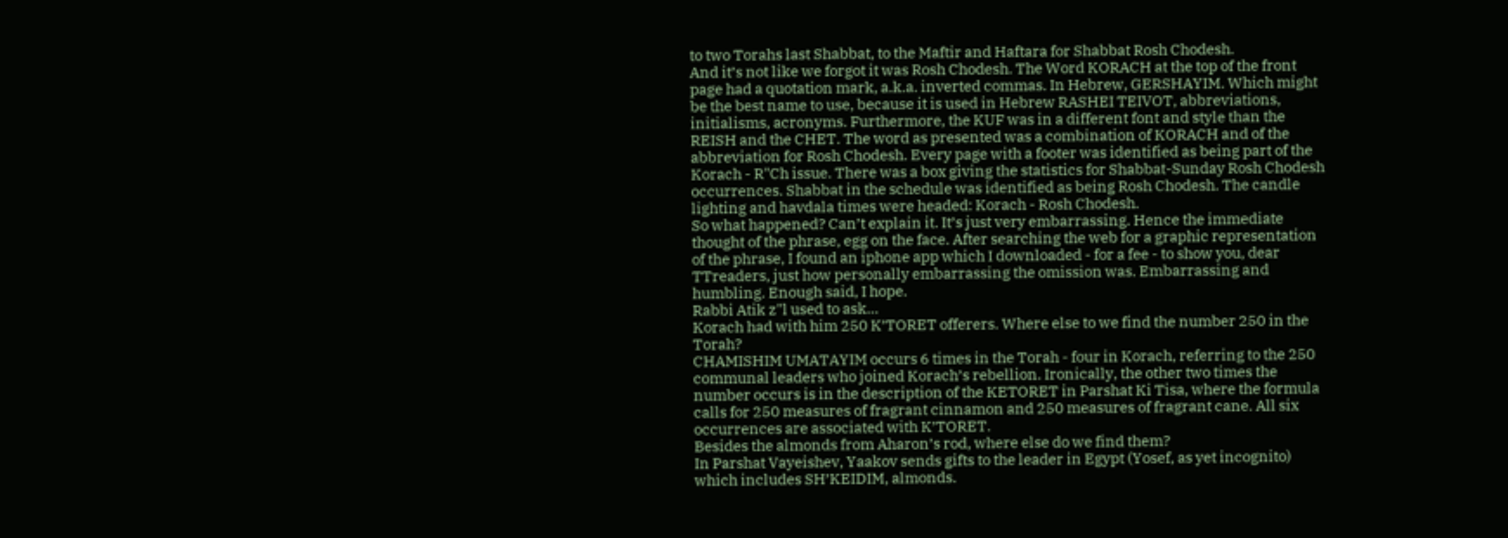to two Torahs last Shabbat, to the Maftir and Haftara for Shabbat Rosh Chodesh.
And it’s not like we forgot it was Rosh Chodesh. The Word KORACH at the top of the front page had a quotation mark, a.k.a. inverted commas. In Hebrew, GERSHAYIM. Which might be the best name to use, because it is used in Hebrew RASHEI TEIVOT, abbreviations, initialisms, acronyms. Furthermore, the KUF was in a different font and style than the REISH and the CHET. The word as presented was a combination of KORACH and of the abbreviation for Rosh Chodesh. Every page with a footer was identified as being part of the Korach - R"Ch issue. There was a box giving the statistics for Shabbat-Sunday Rosh Chodesh occurrences. Shabbat in the schedule was identified as being Rosh Chodesh. The candle lighting and havdala times were headed: Korach - Rosh Chodesh.
So what happened? Can’t explain it. It’s just very embarrassing. Hence the immediate thought of the phrase, egg on the face. After searching the web for a graphic representation of the phrase, I found an iphone app which I downloaded - for a fee - to show you, dear TTreaders, just how personally embarrassing the omission was. Embarrassing and humbling. Enough said, I hope.
Rabbi Atik z"l used to ask…
Korach had with him 250 K’TORET offerers. Where else to we find the number 250 in the Torah?
CHAMISHIM UMATAYIM occurs 6 times in the Torah - four in Korach, referring to the 250 communal leaders who joined Korach’s rebellion. Ironically, the other two times the number occurs is in the description of the KETORET in Parshat Ki Tisa, where the formula calls for 250 measures of fragrant cinnamon and 250 measures of fragrant cane. All six occurrences are associated with K’TORET.
Besides the almonds from Aharon’s rod, where else do we find them?
In Parshat Vayeishev, Yaakov sends gifts to the leader in Egypt (Yosef, as yet incognito) which includes SH’KEIDIM, almonds.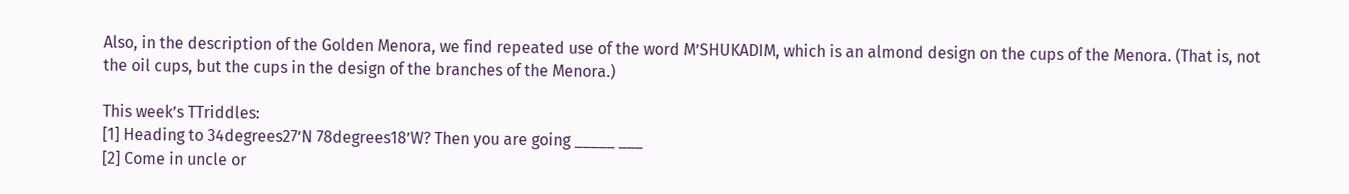Also, in the description of the Golden Menora, we find repeated use of the word M’SHUKADIM, which is an almond design on the cups of the Menora. (That is, not the oil cups, but the cups in the design of the branches of the Menora.)

This week’s TTriddles:
[1] Heading to 34degrees27’N 78degrees18’W? Then you are going _____ ___
[2] Come in uncle or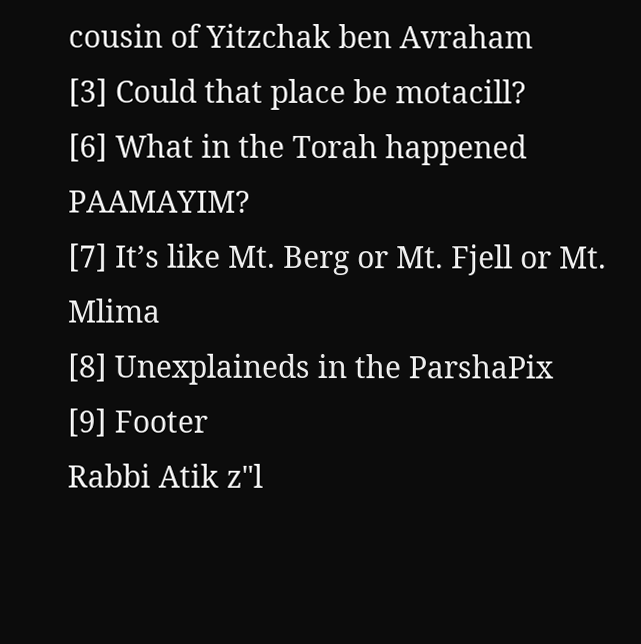cousin of Yitzchak ben Avraham
[3] Could that place be motacill?
[6] What in the Torah happened PAAMAYIM?
[7] It’s like Mt. Berg or Mt. Fjell or Mt. Mlima
[8] Unexplaineds in the ParshaPix
[9] Footer
Rabbi Atik z"l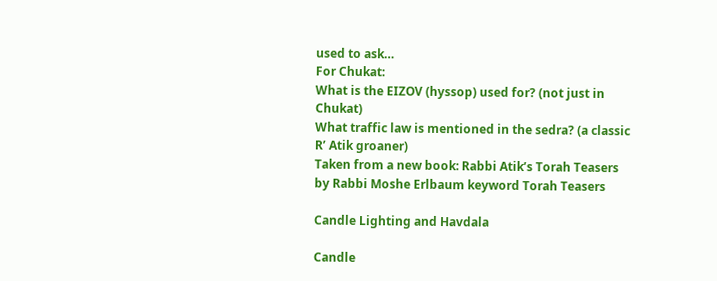used to ask…
For Chukat:
What is the EIZOV (hyssop) used for? (not just in Chukat)
What traffic law is mentioned in the sedra? (a classic R’ Atik groaner)
Taken from a new book: Rabbi Atik’s Torah Teasers by Rabbi Moshe Erlbaum keyword Torah Teasers

Candle Lighting and Havdala

Candle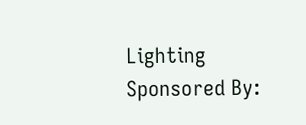Lighting Sponsored By: